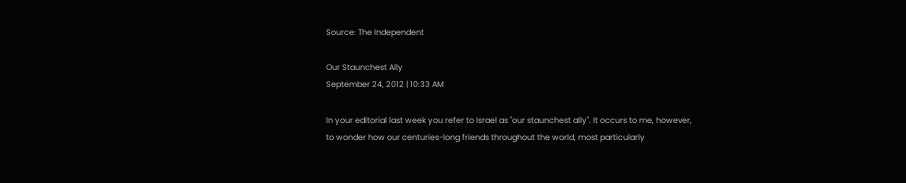Source: The Independent

Our Staunchest Ally
September 24, 2012 | 10:33 AM

In your editorial last week you refer to Israel as "our staunchest ally". It occurs to me, however, to wonder how our centuries-long friends throughout the world, most particularly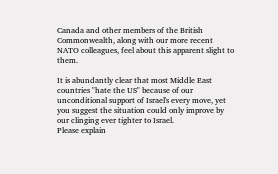Canada and other members of the British Commonwealth, along with our more recent NATO colleagues, feel about this apparent slight to them.

It is abundantly clear that most Middle East countries "hate the US" because of our unconditional support of Israel's every move, yet you suggest the situation could only improve by our clinging ever tighter to Israel.
Please explain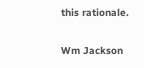this rationale.

Wm Jackson